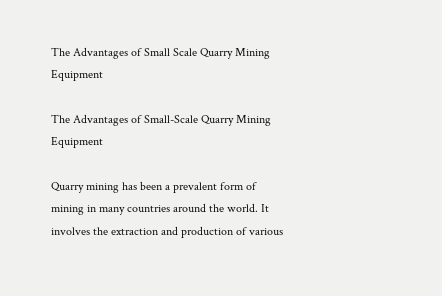The Advantages of Small Scale Quarry Mining Equipment

The Advantages of Small-Scale Quarry Mining Equipment

Quarry mining has been a prevalent form of mining in many countries around the world. It involves the extraction and production of various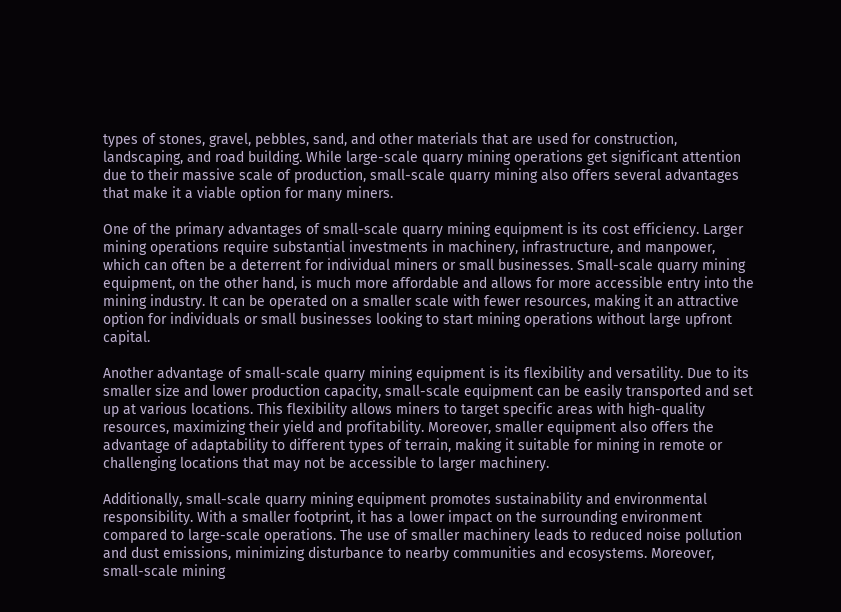types of stones, gravel, pebbles, sand, and other materials that are used for construction, landscaping, and road building. While large-scale quarry mining operations get significant attention due to their massive scale of production, small-scale quarry mining also offers several advantages that make it a viable option for many miners.

One of the primary advantages of small-scale quarry mining equipment is its cost efficiency. Larger mining operations require substantial investments in machinery, infrastructure, and manpower, which can often be a deterrent for individual miners or small businesses. Small-scale quarry mining equipment, on the other hand, is much more affordable and allows for more accessible entry into the mining industry. It can be operated on a smaller scale with fewer resources, making it an attractive option for individuals or small businesses looking to start mining operations without large upfront capital.

Another advantage of small-scale quarry mining equipment is its flexibility and versatility. Due to its smaller size and lower production capacity, small-scale equipment can be easily transported and set up at various locations. This flexibility allows miners to target specific areas with high-quality resources, maximizing their yield and profitability. Moreover, smaller equipment also offers the advantage of adaptability to different types of terrain, making it suitable for mining in remote or challenging locations that may not be accessible to larger machinery.

Additionally, small-scale quarry mining equipment promotes sustainability and environmental responsibility. With a smaller footprint, it has a lower impact on the surrounding environment compared to large-scale operations. The use of smaller machinery leads to reduced noise pollution and dust emissions, minimizing disturbance to nearby communities and ecosystems. Moreover, small-scale mining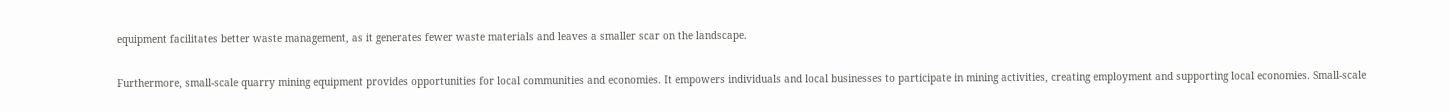equipment facilitates better waste management, as it generates fewer waste materials and leaves a smaller scar on the landscape.

Furthermore, small-scale quarry mining equipment provides opportunities for local communities and economies. It empowers individuals and local businesses to participate in mining activities, creating employment and supporting local economies. Small-scale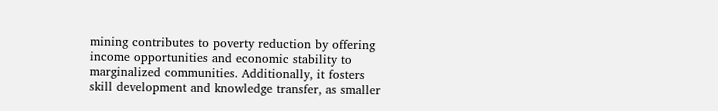mining contributes to poverty reduction by offering income opportunities and economic stability to marginalized communities. Additionally, it fosters skill development and knowledge transfer, as smaller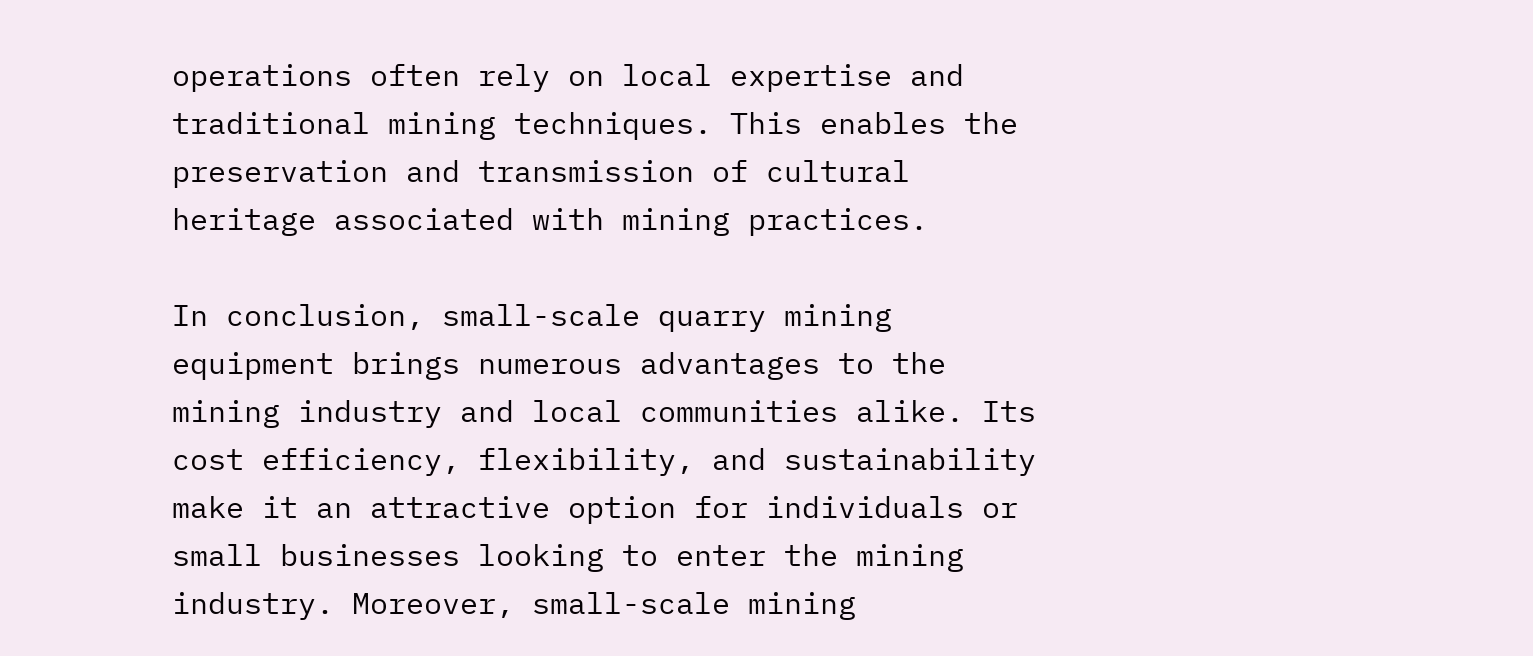operations often rely on local expertise and traditional mining techniques. This enables the preservation and transmission of cultural heritage associated with mining practices.

In conclusion, small-scale quarry mining equipment brings numerous advantages to the mining industry and local communities alike. Its cost efficiency, flexibility, and sustainability make it an attractive option for individuals or small businesses looking to enter the mining industry. Moreover, small-scale mining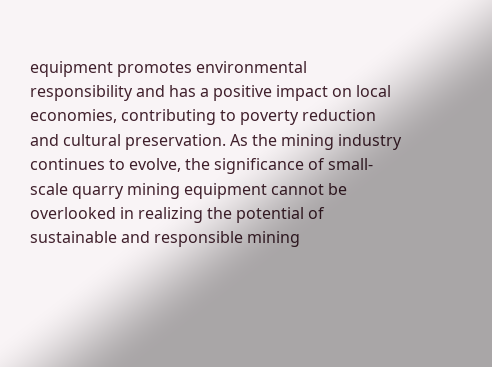equipment promotes environmental responsibility and has a positive impact on local economies, contributing to poverty reduction and cultural preservation. As the mining industry continues to evolve, the significance of small-scale quarry mining equipment cannot be overlooked in realizing the potential of sustainable and responsible mining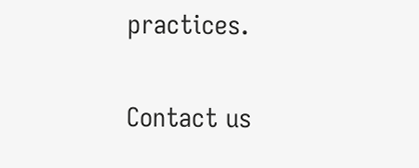practices.

Contact us